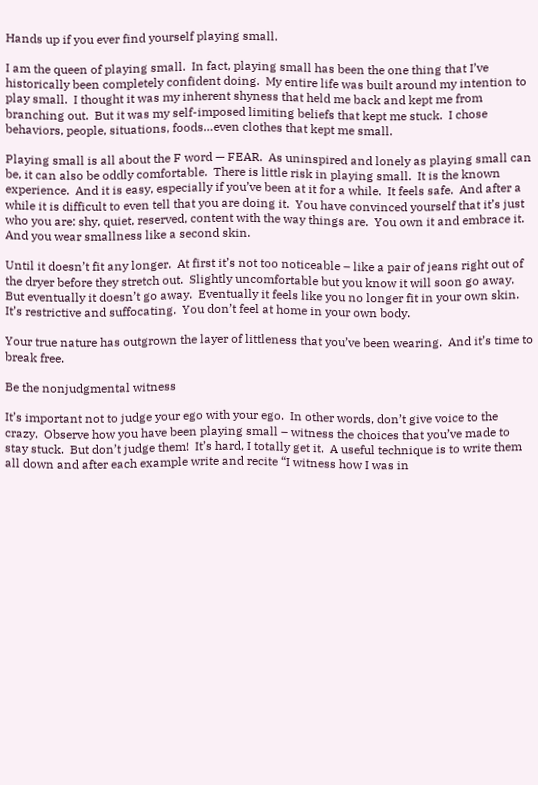Hands up if you ever find yourself playing small.

I am the queen of playing small.  In fact, playing small has been the one thing that I’ve historically been completely confident doing.  My entire life was built around my intention to play small.  I thought it was my inherent shyness that held me back and kept me from branching out.  But it was my self-imposed limiting beliefs that kept me stuck.  I chose behaviors, people, situations, foods…even clothes that kept me small.

Playing small is all about the F word — FEAR.  As uninspired and lonely as playing small can be, it can also be oddly comfortable.  There is little risk in playing small.  It is the known experience.  And it is easy, especially if you’ve been at it for a while.  It feels safe.  And after a while it is difficult to even tell that you are doing it.  You have convinced yourself that it’s just who you are: shy, quiet, reserved, content with the way things are.  You own it and embrace it.  And you wear smallness like a second skin.

Until it doesn’t fit any longer.  At first it’s not too noticeable – like a pair of jeans right out of the dryer before they stretch out.  Slightly uncomfortable but you know it will soon go away.  But eventually it doesn’t go away.  Eventually it feels like you no longer fit in your own skin.  It’s restrictive and suffocating.  You don’t feel at home in your own body.

Your true nature has outgrown the layer of littleness that you’ve been wearing.  And it’s time to break free.

Be the nonjudgmental witness

It’s important not to judge your ego with your ego.  In other words, don’t give voice to the crazy.  Observe how you have been playing small – witness the choices that you’ve made to stay stuck.  But don’t judge them!  It’s hard, I totally get it.  A useful technique is to write them all down and after each example write and recite “I witness how I was in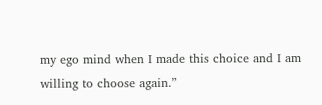my ego mind when I made this choice and I am willing to choose again.”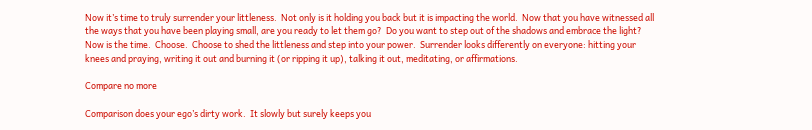Now it’s time to truly surrender your littleness.  Not only is it holding you back but it is impacting the world.  Now that you have witnessed all the ways that you have been playing small, are you ready to let them go?  Do you want to step out of the shadows and embrace the light?  Now is the time.  Choose.  Choose to shed the littleness and step into your power.  Surrender looks differently on everyone: hitting your knees and praying, writing it out and burning it (or ripping it up), talking it out, meditating, or affirmations.

Compare no more

Comparison does your ego’s dirty work.  It slowly but surely keeps you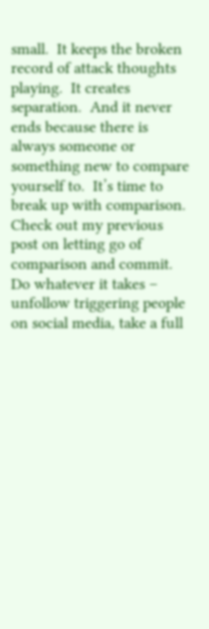small.  It keeps the broken record of attack thoughts playing.  It creates separation.  And it never ends because there is always someone or something new to compare yourself to.  It’s time to break up with comparison.  Check out my previous post on letting go of comparison and commit.  Do whatever it takes – unfollow triggering people on social media, take a full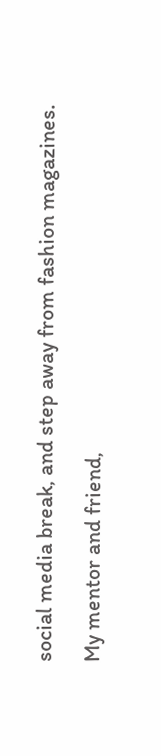social media break, and step away from fashion magazines.

My mentor and friend,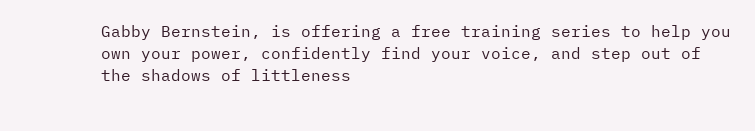Gabby Bernstein, is offering a free training series to help you own your power, confidently find your voice, and step out of the shadows of littleness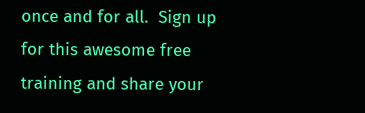once and for all.  Sign up for this awesome free training and share your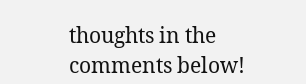thoughts in the comments below!